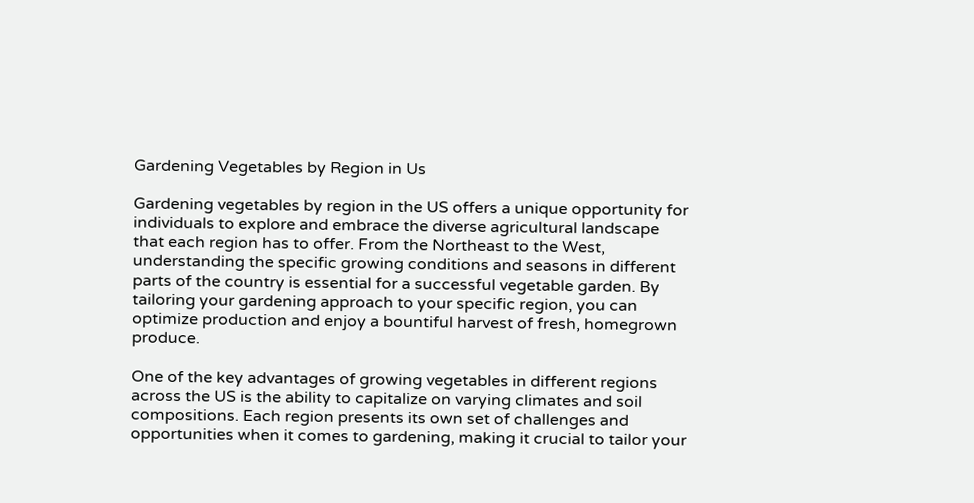Gardening Vegetables by Region in Us

Gardening vegetables by region in the US offers a unique opportunity for individuals to explore and embrace the diverse agricultural landscape that each region has to offer. From the Northeast to the West, understanding the specific growing conditions and seasons in different parts of the country is essential for a successful vegetable garden. By tailoring your gardening approach to your specific region, you can optimize production and enjoy a bountiful harvest of fresh, homegrown produce.

One of the key advantages of growing vegetables in different regions across the US is the ability to capitalize on varying climates and soil compositions. Each region presents its own set of challenges and opportunities when it comes to gardening, making it crucial to tailor your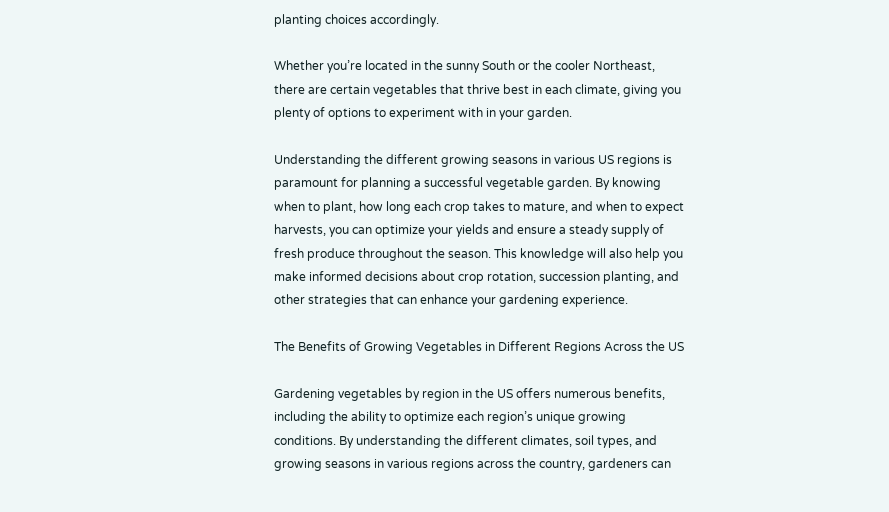planting choices accordingly.

Whether you’re located in the sunny South or the cooler Northeast, there are certain vegetables that thrive best in each climate, giving you plenty of options to experiment with in your garden.

Understanding the different growing seasons in various US regions is paramount for planning a successful vegetable garden. By knowing when to plant, how long each crop takes to mature, and when to expect harvests, you can optimize your yields and ensure a steady supply of fresh produce throughout the season. This knowledge will also help you make informed decisions about crop rotation, succession planting, and other strategies that can enhance your gardening experience.

The Benefits of Growing Vegetables in Different Regions Across the US

Gardening vegetables by region in the US offers numerous benefits, including the ability to optimize each region’s unique growing conditions. By understanding the different climates, soil types, and growing seasons in various regions across the country, gardeners can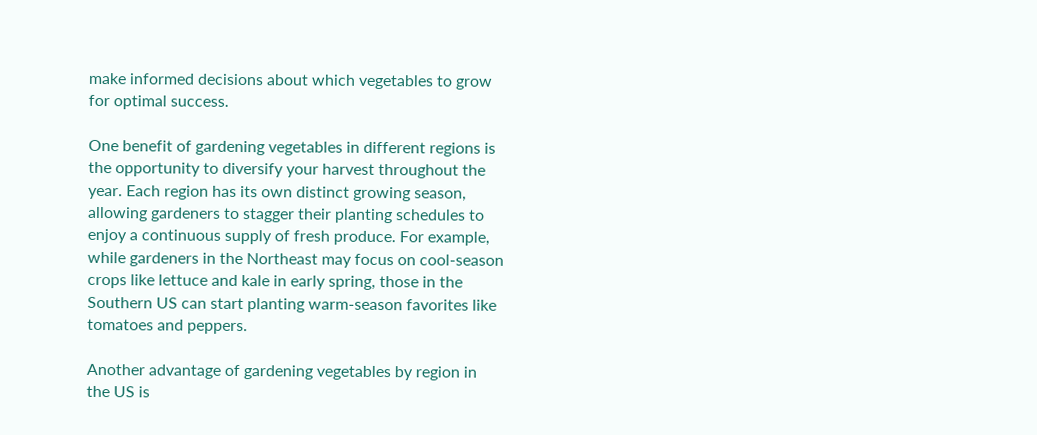make informed decisions about which vegetables to grow for optimal success.

One benefit of gardening vegetables in different regions is the opportunity to diversify your harvest throughout the year. Each region has its own distinct growing season, allowing gardeners to stagger their planting schedules to enjoy a continuous supply of fresh produce. For example, while gardeners in the Northeast may focus on cool-season crops like lettuce and kale in early spring, those in the Southern US can start planting warm-season favorites like tomatoes and peppers.

Another advantage of gardening vegetables by region in the US is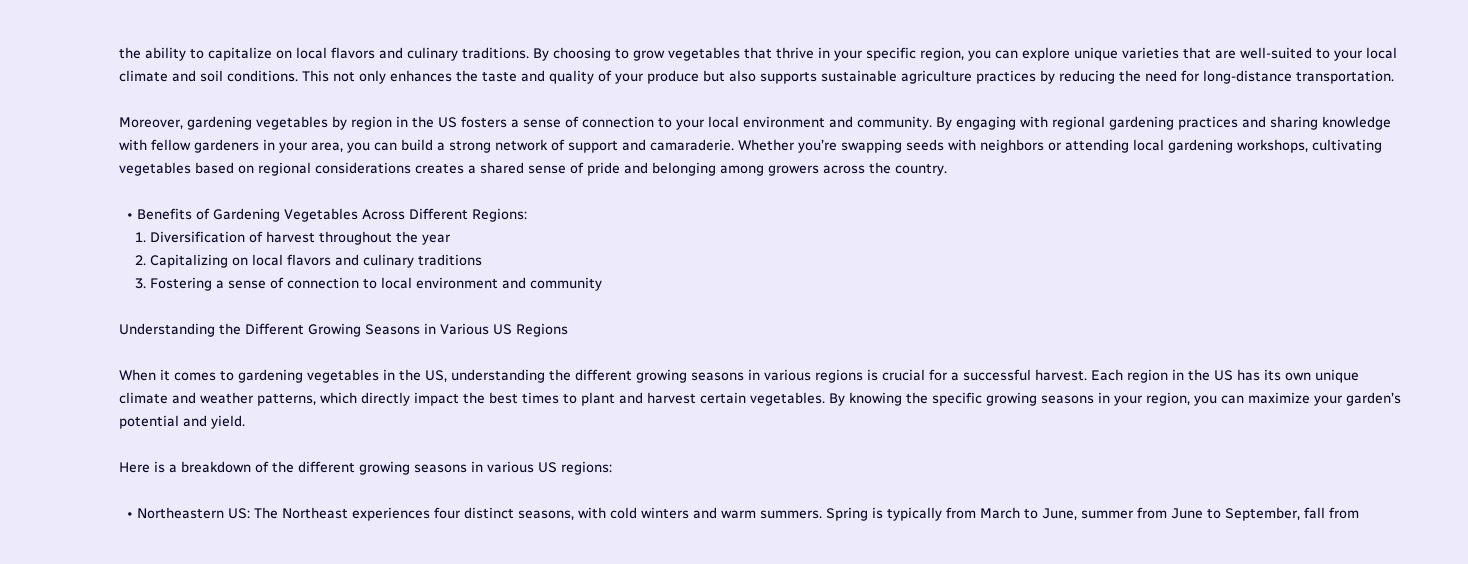the ability to capitalize on local flavors and culinary traditions. By choosing to grow vegetables that thrive in your specific region, you can explore unique varieties that are well-suited to your local climate and soil conditions. This not only enhances the taste and quality of your produce but also supports sustainable agriculture practices by reducing the need for long-distance transportation.

Moreover, gardening vegetables by region in the US fosters a sense of connection to your local environment and community. By engaging with regional gardening practices and sharing knowledge with fellow gardeners in your area, you can build a strong network of support and camaraderie. Whether you’re swapping seeds with neighbors or attending local gardening workshops, cultivating vegetables based on regional considerations creates a shared sense of pride and belonging among growers across the country.

  • Benefits of Gardening Vegetables Across Different Regions:
    1. Diversification of harvest throughout the year
    2. Capitalizing on local flavors and culinary traditions
    3. Fostering a sense of connection to local environment and community

Understanding the Different Growing Seasons in Various US Regions

When it comes to gardening vegetables in the US, understanding the different growing seasons in various regions is crucial for a successful harvest. Each region in the US has its own unique climate and weather patterns, which directly impact the best times to plant and harvest certain vegetables. By knowing the specific growing seasons in your region, you can maximize your garden’s potential and yield.

Here is a breakdown of the different growing seasons in various US regions:

  • Northeastern US: The Northeast experiences four distinct seasons, with cold winters and warm summers. Spring is typically from March to June, summer from June to September, fall from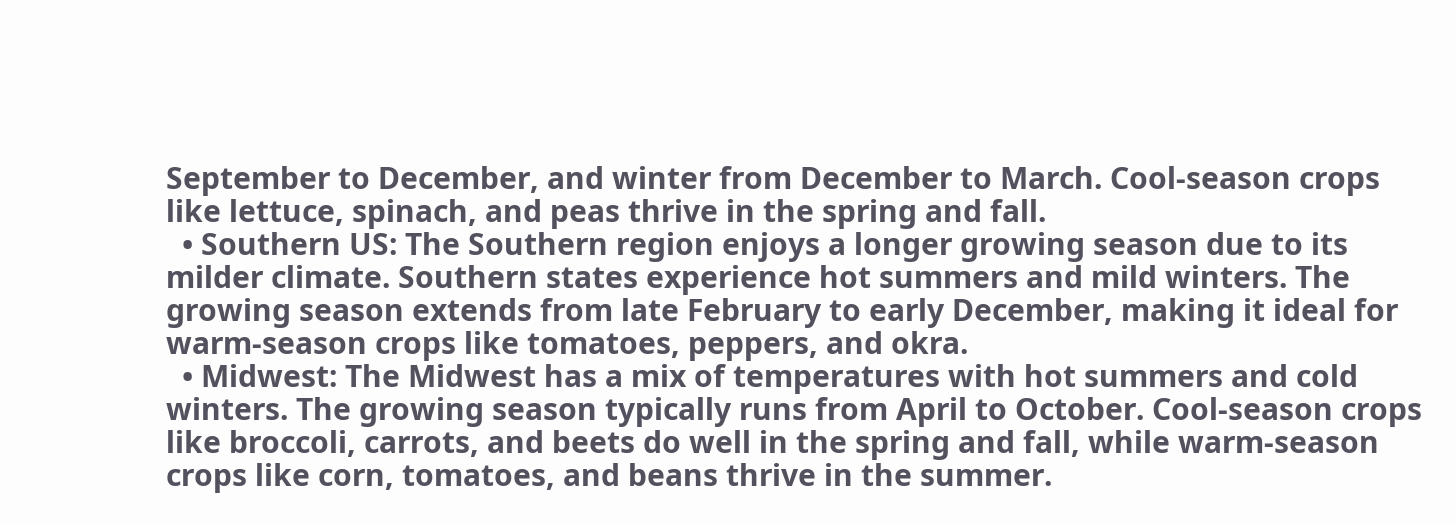September to December, and winter from December to March. Cool-season crops like lettuce, spinach, and peas thrive in the spring and fall.
  • Southern US: The Southern region enjoys a longer growing season due to its milder climate. Southern states experience hot summers and mild winters. The growing season extends from late February to early December, making it ideal for warm-season crops like tomatoes, peppers, and okra.
  • Midwest: The Midwest has a mix of temperatures with hot summers and cold winters. The growing season typically runs from April to October. Cool-season crops like broccoli, carrots, and beets do well in the spring and fall, while warm-season crops like corn, tomatoes, and beans thrive in the summer.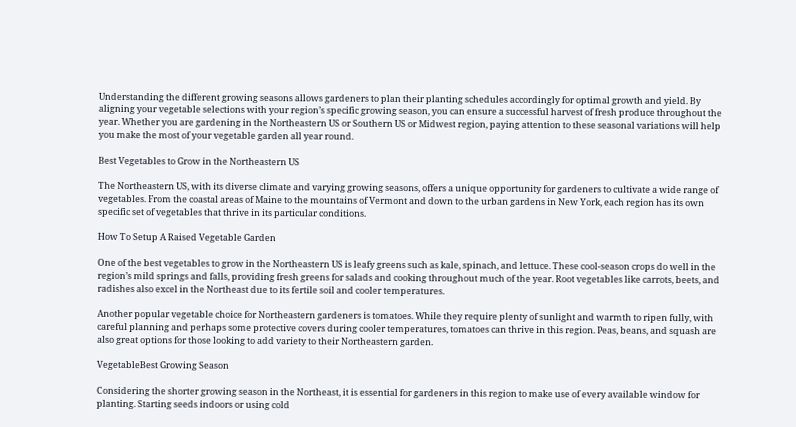Understanding the different growing seasons allows gardeners to plan their planting schedules accordingly for optimal growth and yield. By aligning your vegetable selections with your region’s specific growing season, you can ensure a successful harvest of fresh produce throughout the year. Whether you are gardening in the Northeastern US or Southern US or Midwest region, paying attention to these seasonal variations will help you make the most of your vegetable garden all year round.

Best Vegetables to Grow in the Northeastern US

The Northeastern US, with its diverse climate and varying growing seasons, offers a unique opportunity for gardeners to cultivate a wide range of vegetables. From the coastal areas of Maine to the mountains of Vermont and down to the urban gardens in New York, each region has its own specific set of vegetables that thrive in its particular conditions.

How To Setup A Raised Vegetable Garden

One of the best vegetables to grow in the Northeastern US is leafy greens such as kale, spinach, and lettuce. These cool-season crops do well in the region’s mild springs and falls, providing fresh greens for salads and cooking throughout much of the year. Root vegetables like carrots, beets, and radishes also excel in the Northeast due to its fertile soil and cooler temperatures.

Another popular vegetable choice for Northeastern gardeners is tomatoes. While they require plenty of sunlight and warmth to ripen fully, with careful planning and perhaps some protective covers during cooler temperatures, tomatoes can thrive in this region. Peas, beans, and squash are also great options for those looking to add variety to their Northeastern garden.

VegetableBest Growing Season

Considering the shorter growing season in the Northeast, it is essential for gardeners in this region to make use of every available window for planting. Starting seeds indoors or using cold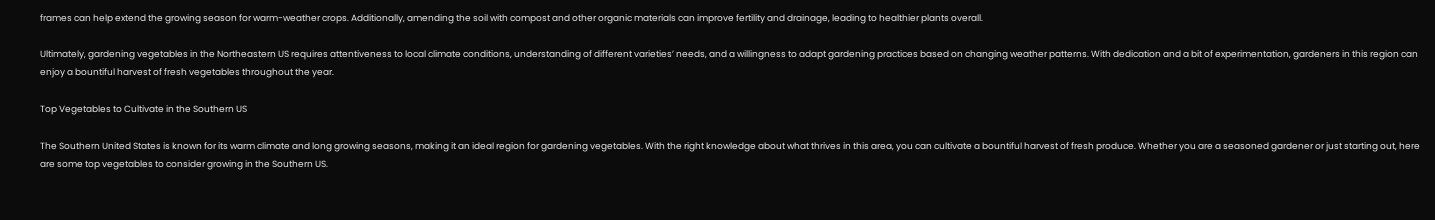frames can help extend the growing season for warm-weather crops. Additionally, amending the soil with compost and other organic materials can improve fertility and drainage, leading to healthier plants overall.

Ultimately, gardening vegetables in the Northeastern US requires attentiveness to local climate conditions, understanding of different varieties’ needs, and a willingness to adapt gardening practices based on changing weather patterns. With dedication and a bit of experimentation, gardeners in this region can enjoy a bountiful harvest of fresh vegetables throughout the year.

Top Vegetables to Cultivate in the Southern US

The Southern United States is known for its warm climate and long growing seasons, making it an ideal region for gardening vegetables. With the right knowledge about what thrives in this area, you can cultivate a bountiful harvest of fresh produce. Whether you are a seasoned gardener or just starting out, here are some top vegetables to consider growing in the Southern US.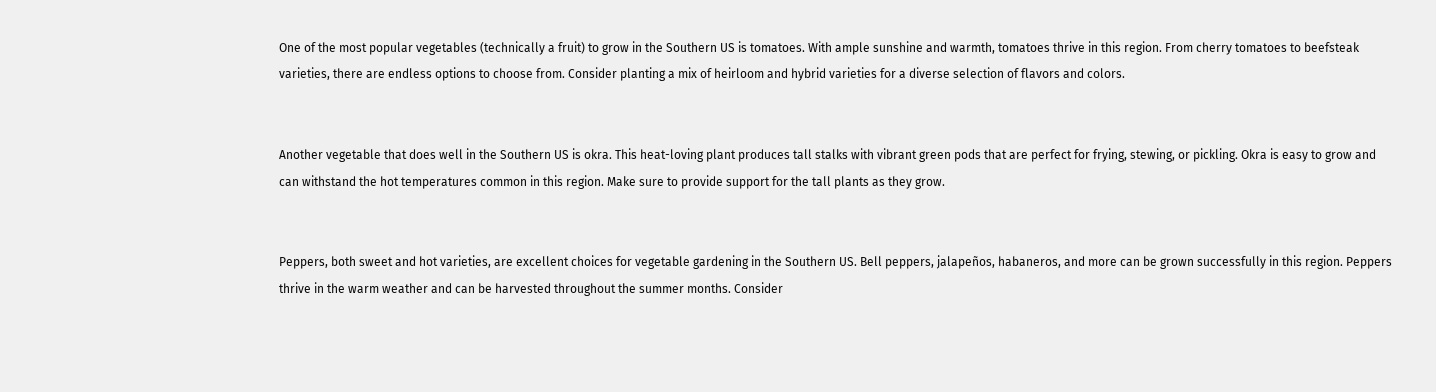One of the most popular vegetables (technically a fruit) to grow in the Southern US is tomatoes. With ample sunshine and warmth, tomatoes thrive in this region. From cherry tomatoes to beefsteak varieties, there are endless options to choose from. Consider planting a mix of heirloom and hybrid varieties for a diverse selection of flavors and colors.


Another vegetable that does well in the Southern US is okra. This heat-loving plant produces tall stalks with vibrant green pods that are perfect for frying, stewing, or pickling. Okra is easy to grow and can withstand the hot temperatures common in this region. Make sure to provide support for the tall plants as they grow.


Peppers, both sweet and hot varieties, are excellent choices for vegetable gardening in the Southern US. Bell peppers, jalapeños, habaneros, and more can be grown successfully in this region. Peppers thrive in the warm weather and can be harvested throughout the summer months. Consider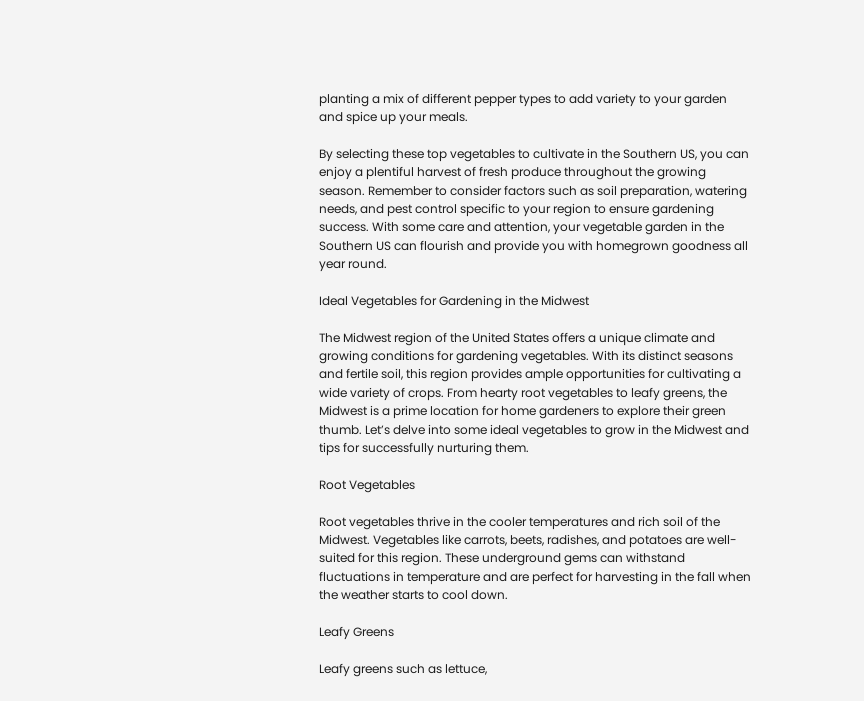planting a mix of different pepper types to add variety to your garden and spice up your meals.

By selecting these top vegetables to cultivate in the Southern US, you can enjoy a plentiful harvest of fresh produce throughout the growing season. Remember to consider factors such as soil preparation, watering needs, and pest control specific to your region to ensure gardening success. With some care and attention, your vegetable garden in the Southern US can flourish and provide you with homegrown goodness all year round.

Ideal Vegetables for Gardening in the Midwest

The Midwest region of the United States offers a unique climate and growing conditions for gardening vegetables. With its distinct seasons and fertile soil, this region provides ample opportunities for cultivating a wide variety of crops. From hearty root vegetables to leafy greens, the Midwest is a prime location for home gardeners to explore their green thumb. Let’s delve into some ideal vegetables to grow in the Midwest and tips for successfully nurturing them.

Root Vegetables

Root vegetables thrive in the cooler temperatures and rich soil of the Midwest. Vegetables like carrots, beets, radishes, and potatoes are well-suited for this region. These underground gems can withstand fluctuations in temperature and are perfect for harvesting in the fall when the weather starts to cool down.

Leafy Greens

Leafy greens such as lettuce,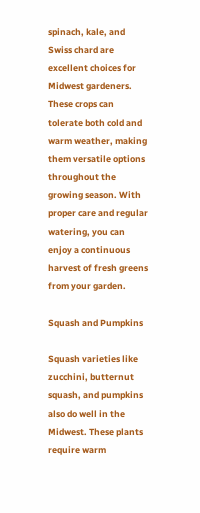spinach, kale, and Swiss chard are excellent choices for Midwest gardeners. These crops can tolerate both cold and warm weather, making them versatile options throughout the growing season. With proper care and regular watering, you can enjoy a continuous harvest of fresh greens from your garden.

Squash and Pumpkins

Squash varieties like zucchini, butternut squash, and pumpkins also do well in the Midwest. These plants require warm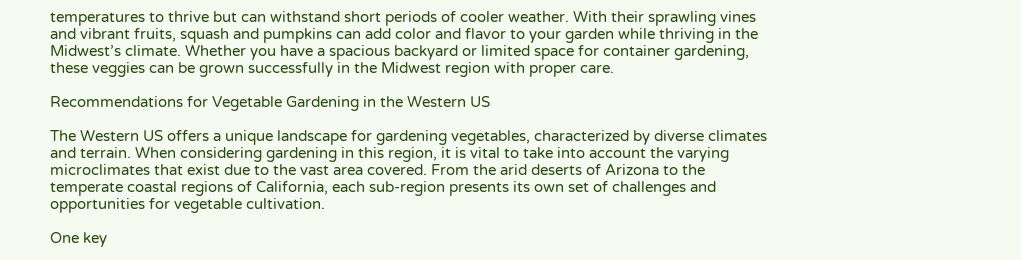temperatures to thrive but can withstand short periods of cooler weather. With their sprawling vines and vibrant fruits, squash and pumpkins can add color and flavor to your garden while thriving in the Midwest’s climate. Whether you have a spacious backyard or limited space for container gardening, these veggies can be grown successfully in the Midwest region with proper care.

Recommendations for Vegetable Gardening in the Western US

The Western US offers a unique landscape for gardening vegetables, characterized by diverse climates and terrain. When considering gardening in this region, it is vital to take into account the varying microclimates that exist due to the vast area covered. From the arid deserts of Arizona to the temperate coastal regions of California, each sub-region presents its own set of challenges and opportunities for vegetable cultivation.

One key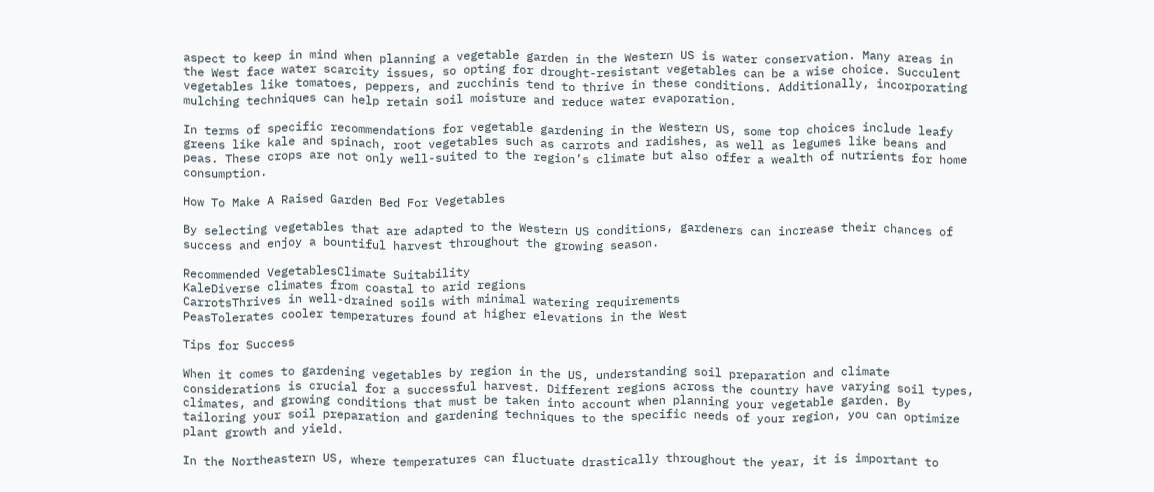aspect to keep in mind when planning a vegetable garden in the Western US is water conservation. Many areas in the West face water scarcity issues, so opting for drought-resistant vegetables can be a wise choice. Succulent vegetables like tomatoes, peppers, and zucchinis tend to thrive in these conditions. Additionally, incorporating mulching techniques can help retain soil moisture and reduce water evaporation.

In terms of specific recommendations for vegetable gardening in the Western US, some top choices include leafy greens like kale and spinach, root vegetables such as carrots and radishes, as well as legumes like beans and peas. These crops are not only well-suited to the region’s climate but also offer a wealth of nutrients for home consumption.

How To Make A Raised Garden Bed For Vegetables

By selecting vegetables that are adapted to the Western US conditions, gardeners can increase their chances of success and enjoy a bountiful harvest throughout the growing season.

Recommended VegetablesClimate Suitability
KaleDiverse climates from coastal to arid regions
CarrotsThrives in well-drained soils with minimal watering requirements
PeasTolerates cooler temperatures found at higher elevations in the West

Tips for Success

When it comes to gardening vegetables by region in the US, understanding soil preparation and climate considerations is crucial for a successful harvest. Different regions across the country have varying soil types, climates, and growing conditions that must be taken into account when planning your vegetable garden. By tailoring your soil preparation and gardening techniques to the specific needs of your region, you can optimize plant growth and yield.

In the Northeastern US, where temperatures can fluctuate drastically throughout the year, it is important to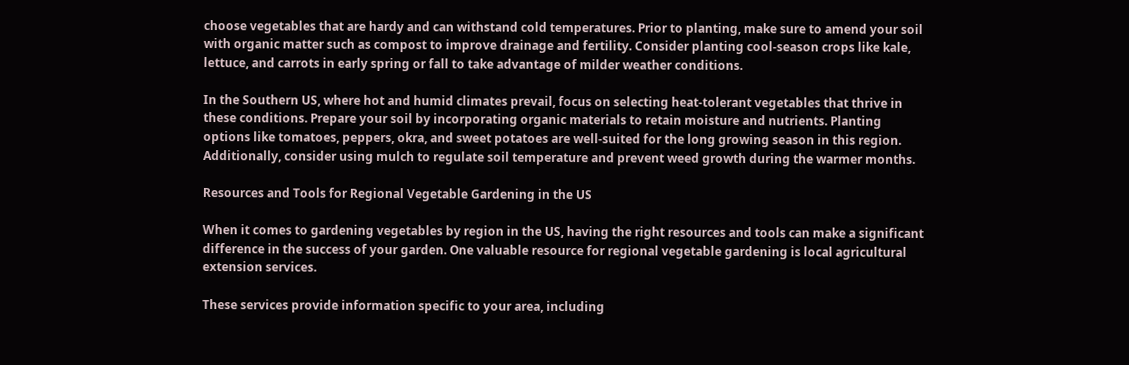choose vegetables that are hardy and can withstand cold temperatures. Prior to planting, make sure to amend your soil with organic matter such as compost to improve drainage and fertility. Consider planting cool-season crops like kale, lettuce, and carrots in early spring or fall to take advantage of milder weather conditions.

In the Southern US, where hot and humid climates prevail, focus on selecting heat-tolerant vegetables that thrive in these conditions. Prepare your soil by incorporating organic materials to retain moisture and nutrients. Planting options like tomatoes, peppers, okra, and sweet potatoes are well-suited for the long growing season in this region. Additionally, consider using mulch to regulate soil temperature and prevent weed growth during the warmer months.

Resources and Tools for Regional Vegetable Gardening in the US

When it comes to gardening vegetables by region in the US, having the right resources and tools can make a significant difference in the success of your garden. One valuable resource for regional vegetable gardening is local agricultural extension services.

These services provide information specific to your area, including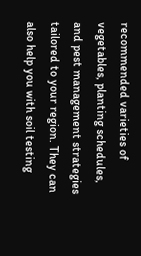recommended varieties of vegetables, planting schedules, and pest management strategies tailored to your region. They can also help you with soil testing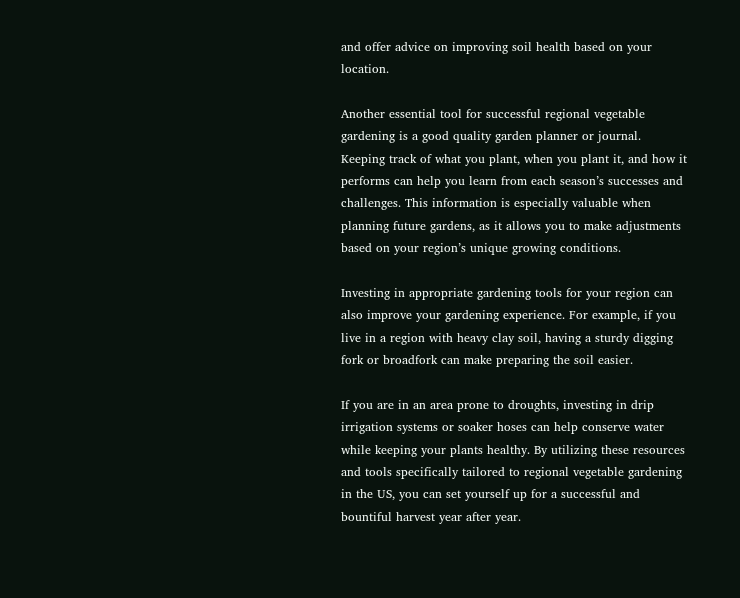and offer advice on improving soil health based on your location.

Another essential tool for successful regional vegetable gardening is a good quality garden planner or journal. Keeping track of what you plant, when you plant it, and how it performs can help you learn from each season’s successes and challenges. This information is especially valuable when planning future gardens, as it allows you to make adjustments based on your region’s unique growing conditions.

Investing in appropriate gardening tools for your region can also improve your gardening experience. For example, if you live in a region with heavy clay soil, having a sturdy digging fork or broadfork can make preparing the soil easier.

If you are in an area prone to droughts, investing in drip irrigation systems or soaker hoses can help conserve water while keeping your plants healthy. By utilizing these resources and tools specifically tailored to regional vegetable gardening in the US, you can set yourself up for a successful and bountiful harvest year after year.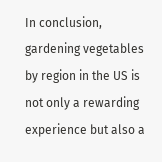In conclusion, gardening vegetables by region in the US is not only a rewarding experience but also a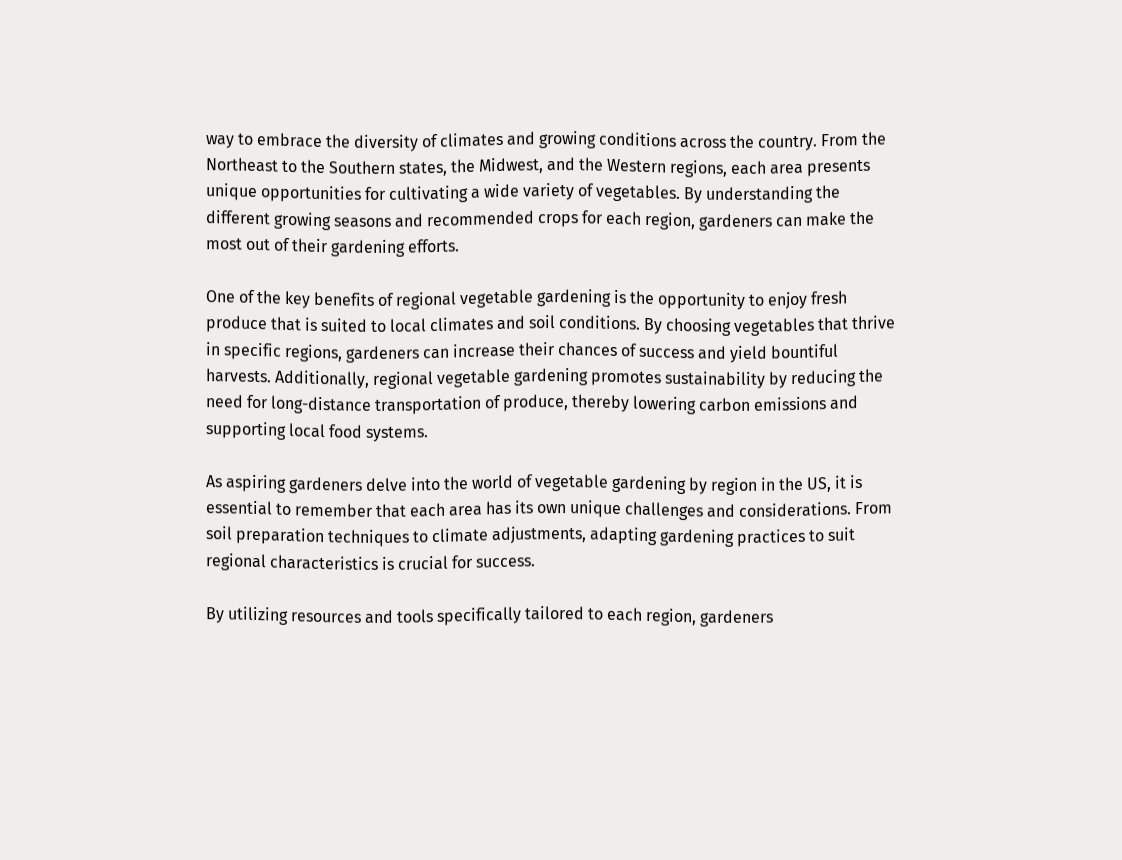way to embrace the diversity of climates and growing conditions across the country. From the Northeast to the Southern states, the Midwest, and the Western regions, each area presents unique opportunities for cultivating a wide variety of vegetables. By understanding the different growing seasons and recommended crops for each region, gardeners can make the most out of their gardening efforts.

One of the key benefits of regional vegetable gardening is the opportunity to enjoy fresh produce that is suited to local climates and soil conditions. By choosing vegetables that thrive in specific regions, gardeners can increase their chances of success and yield bountiful harvests. Additionally, regional vegetable gardening promotes sustainability by reducing the need for long-distance transportation of produce, thereby lowering carbon emissions and supporting local food systems.

As aspiring gardeners delve into the world of vegetable gardening by region in the US, it is essential to remember that each area has its own unique challenges and considerations. From soil preparation techniques to climate adjustments, adapting gardening practices to suit regional characteristics is crucial for success.

By utilizing resources and tools specifically tailored to each region, gardeners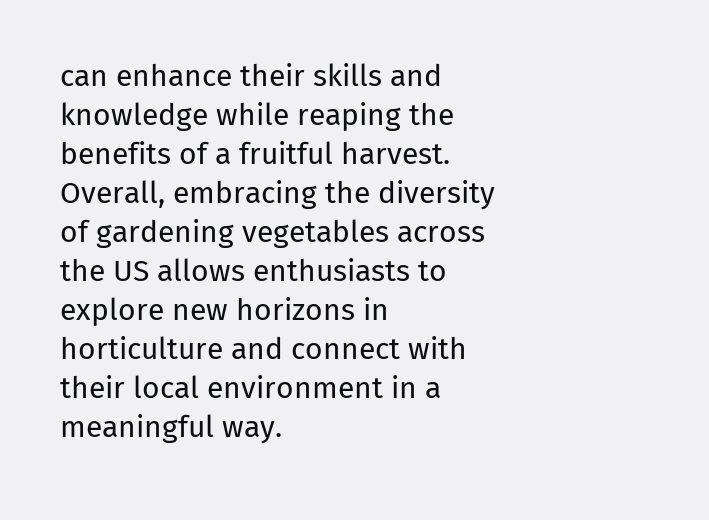can enhance their skills and knowledge while reaping the benefits of a fruitful harvest. Overall, embracing the diversity of gardening vegetables across the US allows enthusiasts to explore new horizons in horticulture and connect with their local environment in a meaningful way.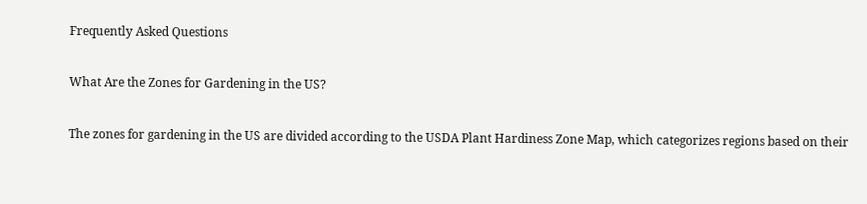Frequently Asked Questions

What Are the Zones for Gardening in the US?

The zones for gardening in the US are divided according to the USDA Plant Hardiness Zone Map, which categorizes regions based on their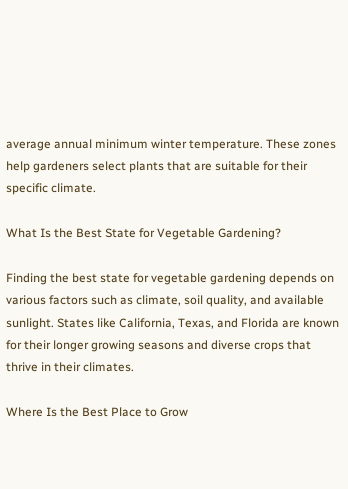average annual minimum winter temperature. These zones help gardeners select plants that are suitable for their specific climate.

What Is the Best State for Vegetable Gardening?

Finding the best state for vegetable gardening depends on various factors such as climate, soil quality, and available sunlight. States like California, Texas, and Florida are known for their longer growing seasons and diverse crops that thrive in their climates.

Where Is the Best Place to Grow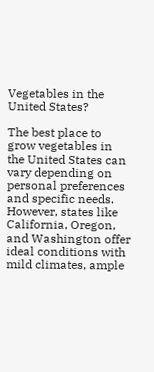Vegetables in the United States?

The best place to grow vegetables in the United States can vary depending on personal preferences and specific needs. However, states like California, Oregon, and Washington offer ideal conditions with mild climates, ample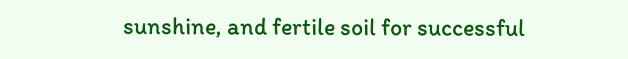sunshine, and fertile soil for successful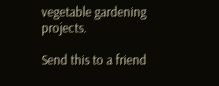vegetable gardening projects.

Send this to a friend